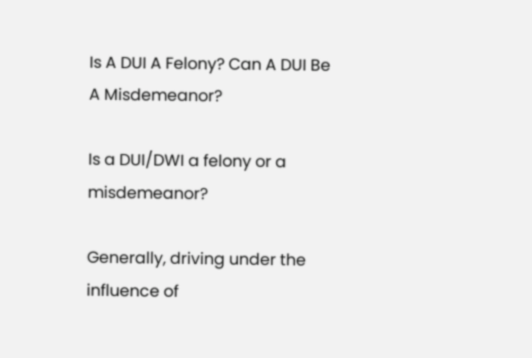Is A DUI A Felony? Can A DUI Be A Misdemeanor?

Is a DUI/DWI a felony or a misdemeanor?

Generally, driving under the influence of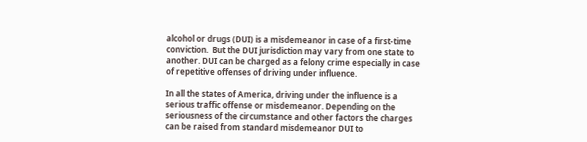alcohol or drugs (DUI) is a misdemeanor in case of a first-time conviction.  But the DUI jurisdiction may vary from one state to another. DUI can be charged as a felony crime especially in case of repetitive offenses of driving under influence.

In all the states of America, driving under the influence is a serious traffic offense or misdemeanor. Depending on the seriousness of the circumstance and other factors the charges can be raised from standard misdemeanor DUI to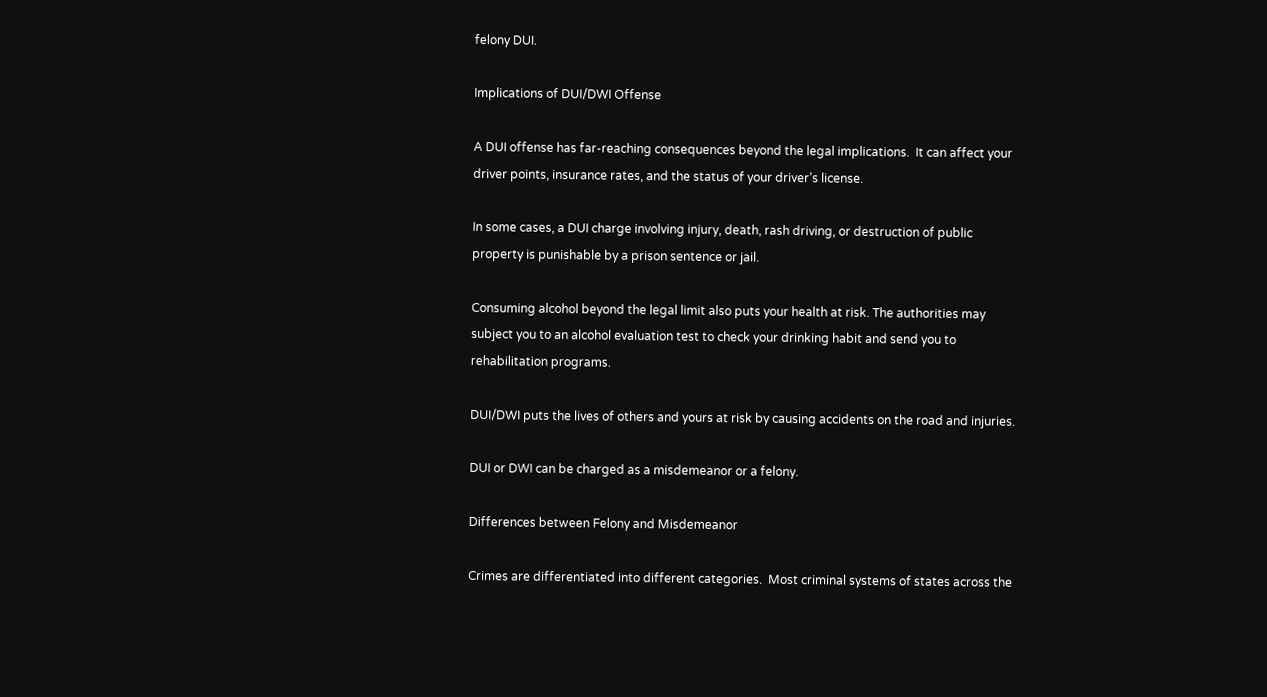felony DUI.

Implications of DUI/DWI Offense

A DUI offense has far-reaching consequences beyond the legal implications.  It can affect your driver points, insurance rates, and the status of your driver’s license.

In some cases, a DUI charge involving injury, death, rash driving, or destruction of public property is punishable by a prison sentence or jail.

Consuming alcohol beyond the legal limit also puts your health at risk. The authorities may subject you to an alcohol evaluation test to check your drinking habit and send you to rehabilitation programs.

DUI/DWI puts the lives of others and yours at risk by causing accidents on the road and injuries.

DUI or DWI can be charged as a misdemeanor or a felony.

Differences between Felony and Misdemeanor

Crimes are differentiated into different categories.  Most criminal systems of states across the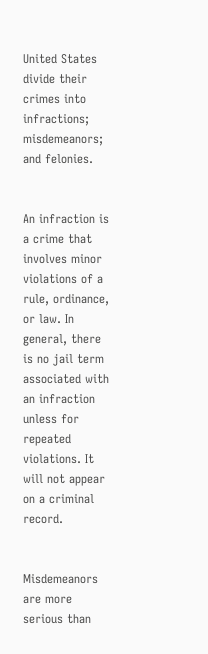United States divide their crimes into infractions; misdemeanors; and felonies.


An infraction is a crime that involves minor violations of a rule, ordinance, or law. In general, there is no jail term associated with an infraction unless for repeated violations. It will not appear on a criminal record.


Misdemeanors are more serious than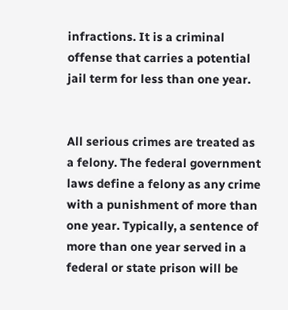infractions. It is a criminal offense that carries a potential jail term for less than one year.


All serious crimes are treated as a felony. The federal government laws define a felony as any crime with a punishment of more than one year. Typically, a sentence of more than one year served in a federal or state prison will be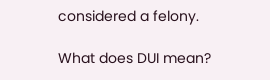considered a felony.

What does DUI mean?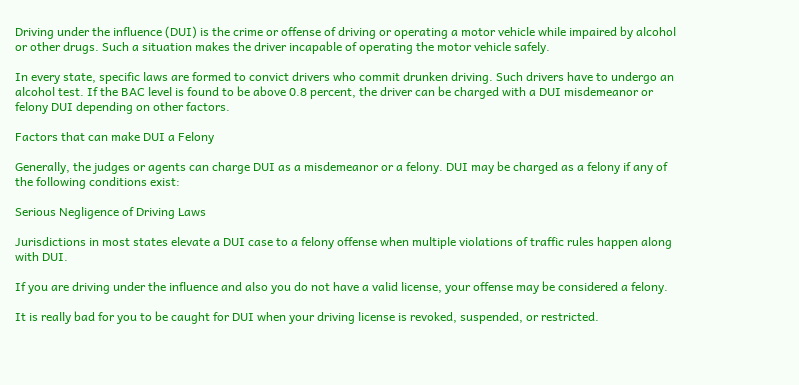Driving under the influence (DUI) is the crime or offense of driving or operating a motor vehicle while impaired by alcohol or other drugs. Such a situation makes the driver incapable of operating the motor vehicle safely.

In every state, specific laws are formed to convict drivers who commit drunken driving. Such drivers have to undergo an alcohol test. If the BAC level is found to be above 0.8 percent, the driver can be charged with a DUI misdemeanor or felony DUI depending on other factors.

Factors that can make DUI a Felony

Generally, the judges or agents can charge DUI as a misdemeanor or a felony. DUI may be charged as a felony if any of the following conditions exist:

Serious Negligence of Driving Laws

Jurisdictions in most states elevate a DUI case to a felony offense when multiple violations of traffic rules happen along with DUI.

If you are driving under the influence and also you do not have a valid license, your offense may be considered a felony.

It is really bad for you to be caught for DUI when your driving license is revoked, suspended, or restricted.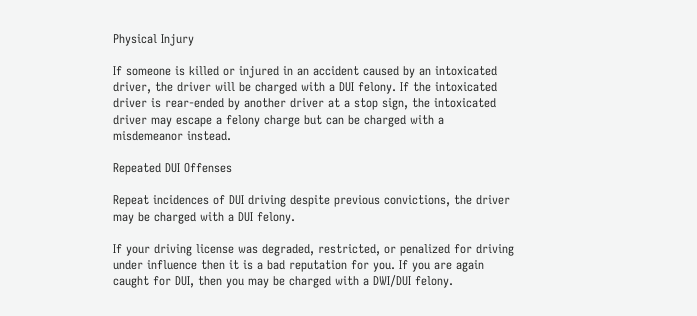Physical Injury

If someone is killed or injured in an accident caused by an intoxicated driver, the driver will be charged with a DUI felony. If the intoxicated driver is rear-ended by another driver at a stop sign, the intoxicated driver may escape a felony charge but can be charged with a misdemeanor instead.

Repeated DUI Offenses

Repeat incidences of DUI driving despite previous convictions, the driver may be charged with a DUI felony.

If your driving license was degraded, restricted, or penalized for driving under influence then it is a bad reputation for you. If you are again caught for DUI, then you may be charged with a DWI/DUI felony.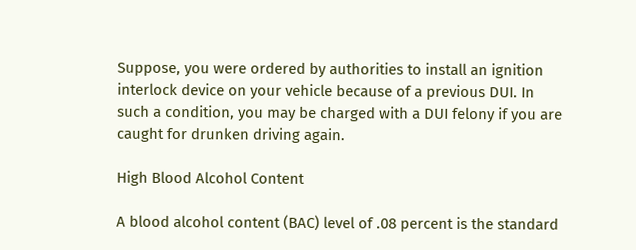Suppose, you were ordered by authorities to install an ignition interlock device on your vehicle because of a previous DUI. In such a condition, you may be charged with a DUI felony if you are caught for drunken driving again.

High Blood Alcohol Content

A blood alcohol content (BAC) level of .08 percent is the standard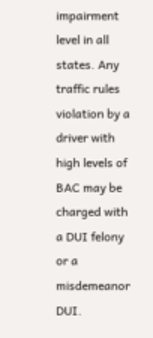impairment level in all states. Any traffic rules violation by a driver with high levels of BAC may be charged with a DUI felony or a misdemeanor DUI.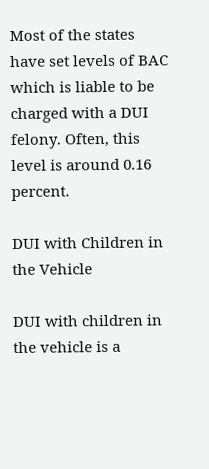Most of the states have set levels of BAC which is liable to be charged with a DUI felony. Often, this level is around 0.16 percent.

DUI with Children in the Vehicle

DUI with children in the vehicle is a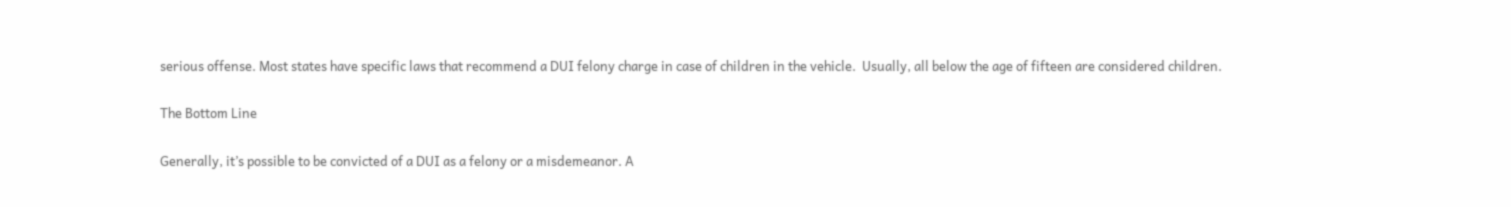serious offense. Most states have specific laws that recommend a DUI felony charge in case of children in the vehicle.  Usually, all below the age of fifteen are considered children.

The Bottom Line

Generally, it’s possible to be convicted of a DUI as a felony or a misdemeanor. A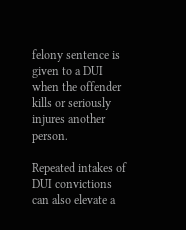felony sentence is given to a DUI when the offender kills or seriously injures another person.

Repeated intakes of DUI convictions can also elevate a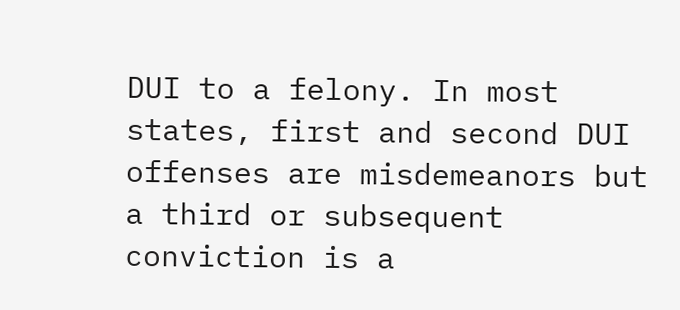DUI to a felony. In most states, first and second DUI offenses are misdemeanors but a third or subsequent conviction is a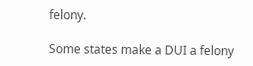felony.

Some states make a DUI a felony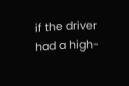if the driver had a high-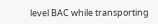level BAC while transporting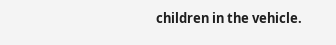children in the vehicle.